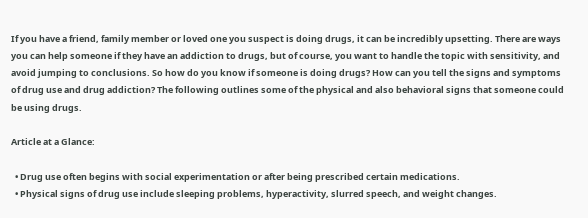If you have a friend, family member or loved one you suspect is doing drugs, it can be incredibly upsetting. There are ways you can help someone if they have an addiction to drugs, but of course, you want to handle the topic with sensitivity, and avoid jumping to conclusions. So how do you know if someone is doing drugs? How can you tell the signs and symptoms of drug use and drug addiction? The following outlines some of the physical and also behavioral signs that someone could be using drugs.

Article at a Glance:

  • Drug use often begins with social experimentation or after being prescribed certain medications.
  • Physical signs of drug use include sleeping problems, hyperactivity, slurred speech, and weight changes.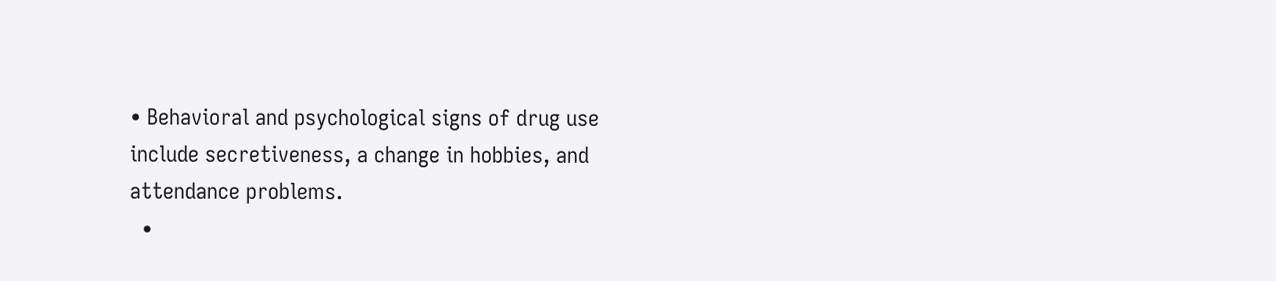• Behavioral and psychological signs of drug use include secretiveness, a change in hobbies, and attendance problems.
  •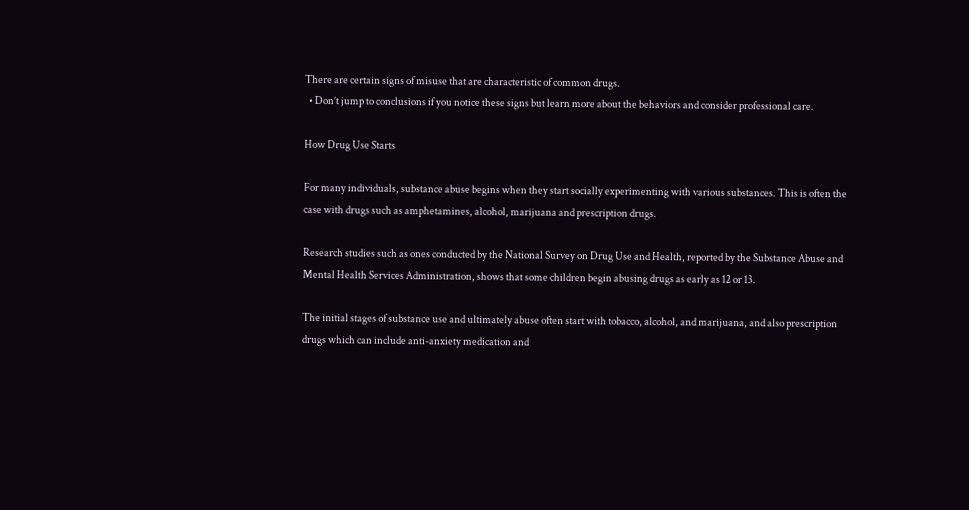There are certain signs of misuse that are characteristic of common drugs.
  • Don’t jump to conclusions if you notice these signs but learn more about the behaviors and consider professional care.

How Drug Use Starts

For many individuals, substance abuse begins when they start socially experimenting with various substances. This is often the case with drugs such as amphetamines, alcohol, marijuana and prescription drugs.

Research studies such as ones conducted by the National Survey on Drug Use and Health, reported by the Substance Abuse and Mental Health Services Administration, shows that some children begin abusing drugs as early as 12 or 13.

The initial stages of substance use and ultimately abuse often start with tobacco, alcohol, and marijuana, and also prescription drugs which can include anti-anxiety medication and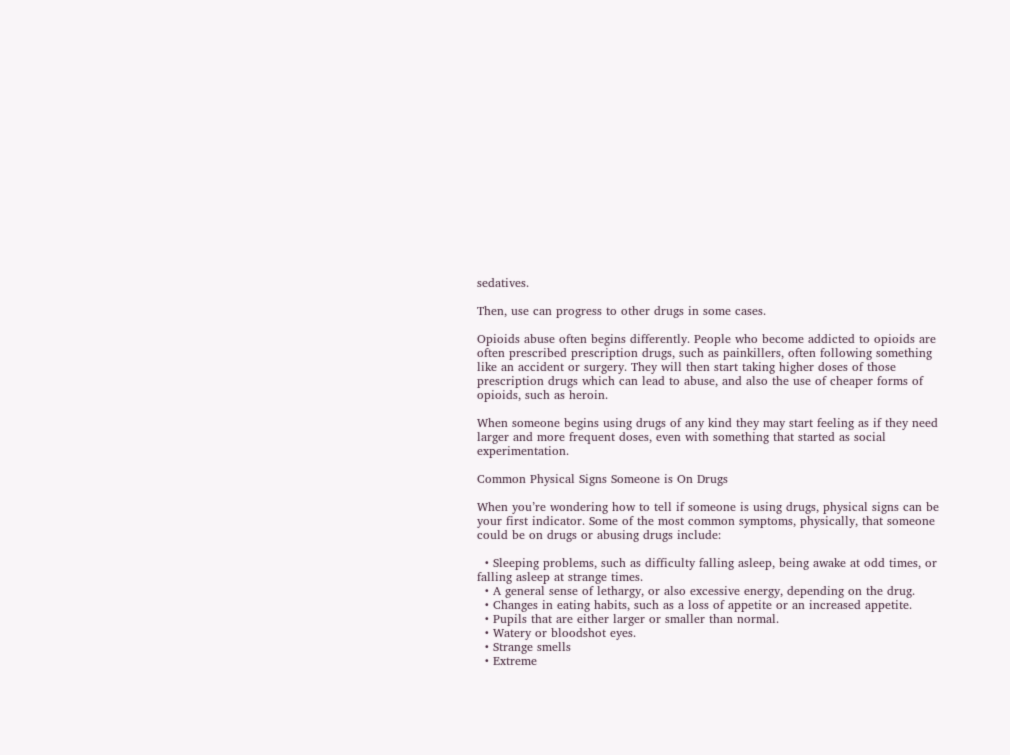sedatives.

Then, use can progress to other drugs in some cases.

Opioids abuse often begins differently. People who become addicted to opioids are often prescribed prescription drugs, such as painkillers, often following something like an accident or surgery. They will then start taking higher doses of those prescription drugs which can lead to abuse, and also the use of cheaper forms of opioids, such as heroin.

When someone begins using drugs of any kind they may start feeling as if they need larger and more frequent doses, even with something that started as social experimentation.

Common Physical Signs Someone is On Drugs

When you’re wondering how to tell if someone is using drugs, physical signs can be your first indicator. Some of the most common symptoms, physically, that someone could be on drugs or abusing drugs include:

  • Sleeping problems, such as difficulty falling asleep, being awake at odd times, or falling asleep at strange times.
  • A general sense of lethargy, or also excessive energy, depending on the drug.
  • Changes in eating habits, such as a loss of appetite or an increased appetite.
  • Pupils that are either larger or smaller than normal.
  • Watery or bloodshot eyes.
  • Strange smells
  • Extreme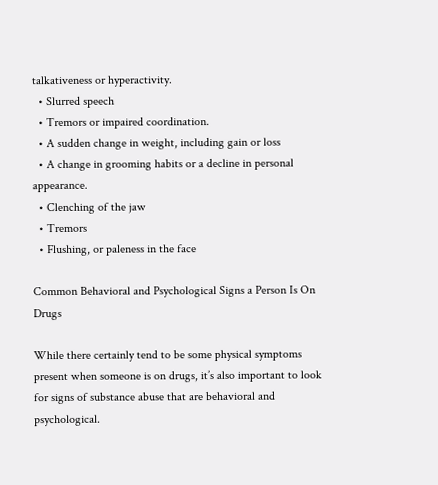talkativeness or hyperactivity.
  • Slurred speech
  • Tremors or impaired coordination.
  • A sudden change in weight, including gain or loss
  • A change in grooming habits or a decline in personal appearance.
  • Clenching of the jaw
  • Tremors
  • Flushing, or paleness in the face

Common Behavioral and Psychological Signs a Person Is On Drugs

While there certainly tend to be some physical symptoms present when someone is on drugs, it’s also important to look for signs of substance abuse that are behavioral and psychological.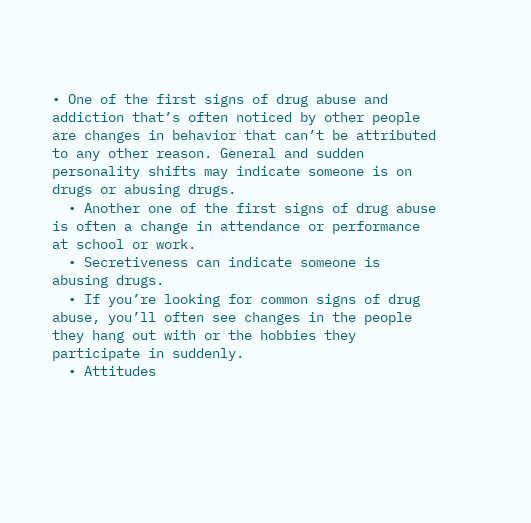• One of the first signs of drug abuse and addiction that’s often noticed by other people are changes in behavior that can’t be attributed to any other reason. General and sudden personality shifts may indicate someone is on drugs or abusing drugs.
  • Another one of the first signs of drug abuse is often a change in attendance or performance at school or work.
  • Secretiveness can indicate someone is abusing drugs.
  • If you’re looking for common signs of drug abuse, you’ll often see changes in the people they hang out with or the hobbies they participate in suddenly.
  • Attitudes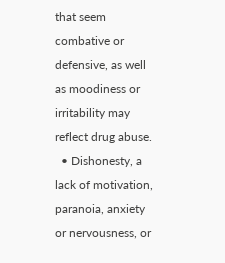that seem combative or defensive, as well as moodiness or irritability may reflect drug abuse.
  • Dishonesty, a lack of motivation, paranoia, anxiety or nervousness, or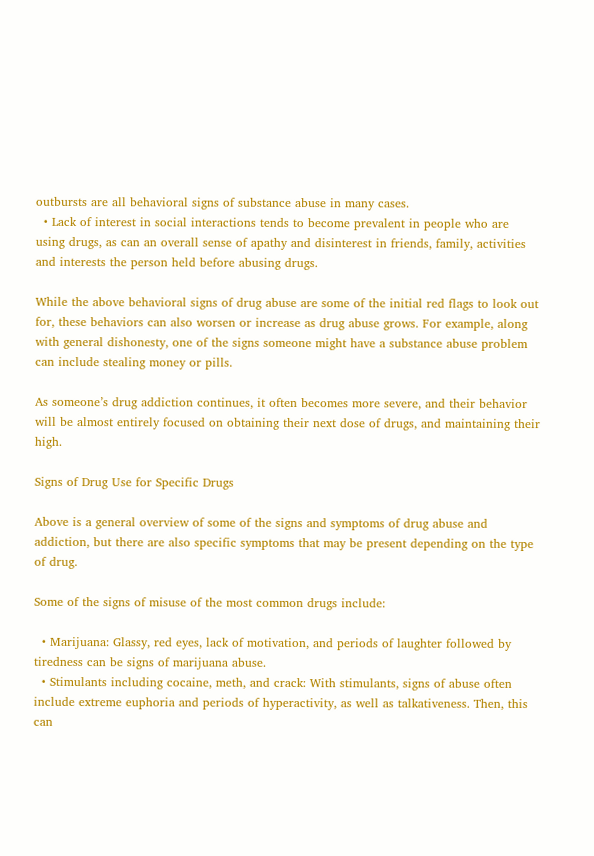outbursts are all behavioral signs of substance abuse in many cases.
  • Lack of interest in social interactions tends to become prevalent in people who are using drugs, as can an overall sense of apathy and disinterest in friends, family, activities and interests the person held before abusing drugs.

While the above behavioral signs of drug abuse are some of the initial red flags to look out for, these behaviors can also worsen or increase as drug abuse grows. For example, along with general dishonesty, one of the signs someone might have a substance abuse problem can include stealing money or pills.

As someone’s drug addiction continues, it often becomes more severe, and their behavior will be almost entirely focused on obtaining their next dose of drugs, and maintaining their high.

Signs of Drug Use for Specific Drugs

Above is a general overview of some of the signs and symptoms of drug abuse and addiction, but there are also specific symptoms that may be present depending on the type of drug.

Some of the signs of misuse of the most common drugs include:

  • Marijuana: Glassy, red eyes, lack of motivation, and periods of laughter followed by tiredness can be signs of marijuana abuse.
  • Stimulants including cocaine, meth, and crack: With stimulants, signs of abuse often include extreme euphoria and periods of hyperactivity, as well as talkativeness. Then, this can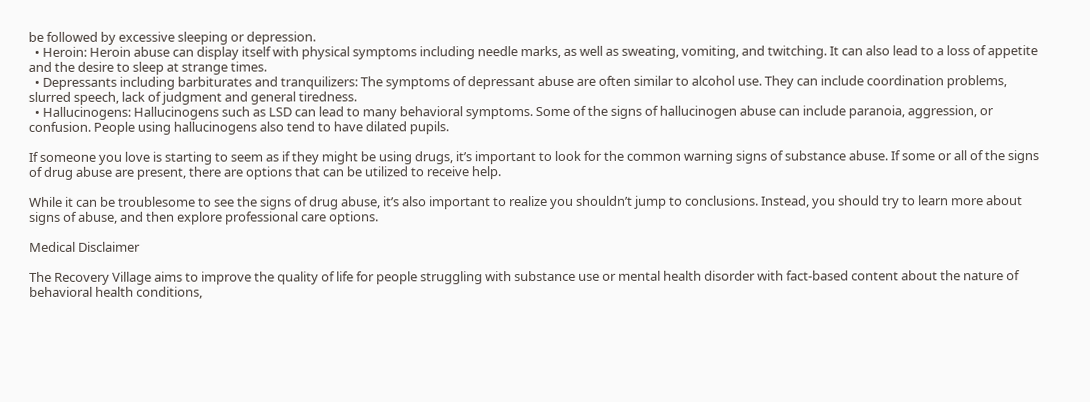be followed by excessive sleeping or depression.
  • Heroin: Heroin abuse can display itself with physical symptoms including needle marks, as well as sweating, vomiting, and twitching. It can also lead to a loss of appetite and the desire to sleep at strange times.
  • Depressants including barbiturates and tranquilizers: The symptoms of depressant abuse are often similar to alcohol use. They can include coordination problems, slurred speech, lack of judgment and general tiredness.
  • Hallucinogens: Hallucinogens such as LSD can lead to many behavioral symptoms. Some of the signs of hallucinogen abuse can include paranoia, aggression, or confusion. People using hallucinogens also tend to have dilated pupils.

If someone you love is starting to seem as if they might be using drugs, it’s important to look for the common warning signs of substance abuse. If some or all of the signs of drug abuse are present, there are options that can be utilized to receive help.

While it can be troublesome to see the signs of drug abuse, it’s also important to realize you shouldn’t jump to conclusions. Instead, you should try to learn more about signs of abuse, and then explore professional care options.

Medical Disclaimer

The Recovery Village aims to improve the quality of life for people struggling with substance use or mental health disorder with fact-based content about the nature of behavioral health conditions,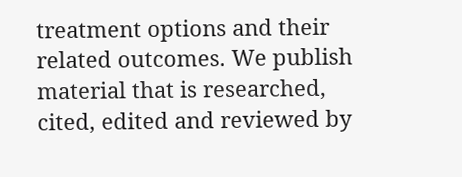treatment options and their related outcomes. We publish material that is researched, cited, edited and reviewed by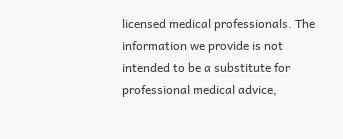licensed medical professionals. The information we provide is not intended to be a substitute for professional medical advice,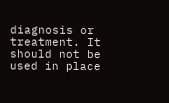diagnosis or treatment. It should not be used in place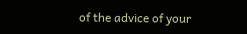of the advice of your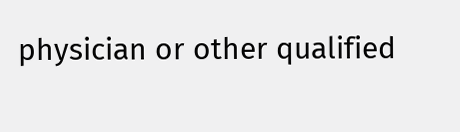physician or other qualified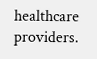healthcare providers.